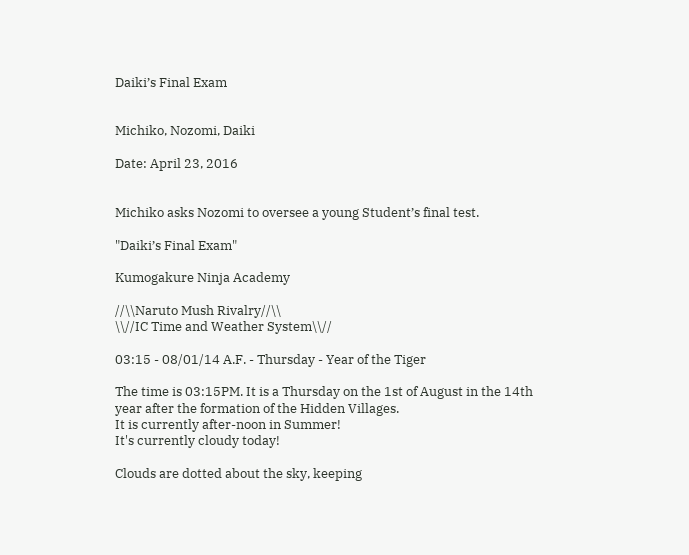Daiki’s Final Exam


Michiko, Nozomi, Daiki

Date: April 23, 2016


Michiko asks Nozomi to oversee a young Student’s final test.

"Daiki’s Final Exam"

Kumogakure Ninja Academy

//\\Naruto Mush Rivalry//\\
\\//IC Time and Weather System\\//

03:15 - 08/01/14 A.F. - Thursday - Year of the Tiger

The time is 03:15PM. It is a Thursday on the 1st of August in the 14th
year after the formation of the Hidden Villages.
It is currently after-noon in Summer!
It's currently cloudy today!

Clouds are dotted about the sky, keeping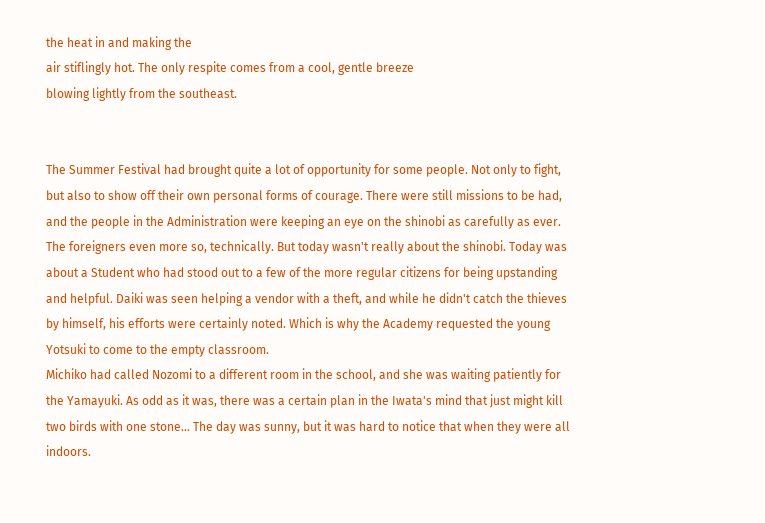the heat in and making the
air stiflingly hot. The only respite comes from a cool, gentle breeze
blowing lightly from the southeast.


The Summer Festival had brought quite a lot of opportunity for some people. Not only to fight, but also to show off their own personal forms of courage. There were still missions to be had, and the people in the Administration were keeping an eye on the shinobi as carefully as ever. The foreigners even more so, technically. But today wasn't really about the shinobi. Today was about a Student who had stood out to a few of the more regular citizens for being upstanding and helpful. Daiki was seen helping a vendor with a theft, and while he didn't catch the thieves by himself, his efforts were certainly noted. Which is why the Academy requested the young Yotsuki to come to the empty classroom.
Michiko had called Nozomi to a different room in the school, and she was waiting patiently for the Yamayuki. As odd as it was, there was a certain plan in the Iwata's mind that just might kill two birds with one stone… The day was sunny, but it was hard to notice that when they were all indoors.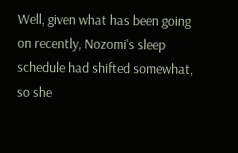Well, given what has been going on recently, Nozomi's sleep schedule had shifted somewhat, so she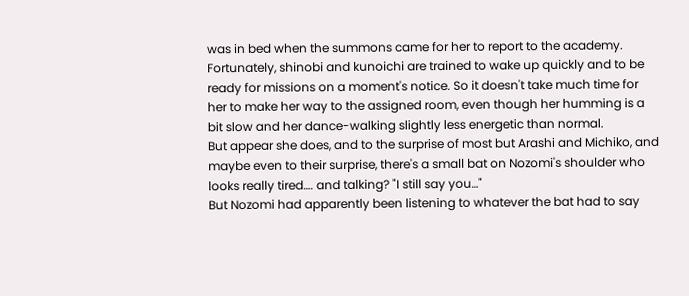was in bed when the summons came for her to report to the academy. Fortunately, shinobi and kunoichi are trained to wake up quickly and to be ready for missions on a moment's notice. So it doesn't take much time for her to make her way to the assigned room, even though her humming is a bit slow and her dance-walking slightly less energetic than normal.
But appear she does, and to the surprise of most but Arashi and Michiko, and maybe even to their surprise, there's a small bat on Nozomi's shoulder who looks really tired…. and talking? "I still say you…"
But Nozomi had apparently been listening to whatever the bat had to say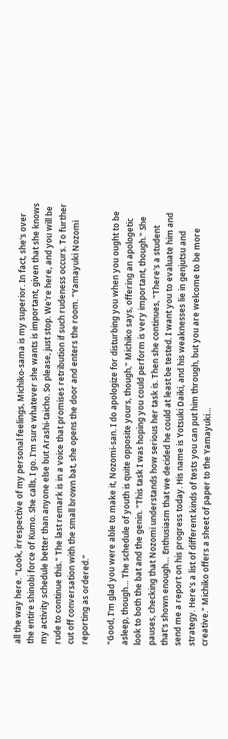all the way here. "Look, irrespective of my personal feelings, Michiko-sama is my superior. In fact, she's over the entire shinobi force of Kumo. She calls, I go. I'm sure whatever she wants is important, given that she knows my activity schedule better than anyone else but Arashi-taicho. So please, just stop. We're here, and you will be rude to continue this." The last remark is in a voice that promises retribution if such rudeness occurs. To further cut off conversation with the small brown bat, she opens the door and enters the room. "Yamayuki Nozomi reporting as ordered."

"Good, I'm glad you were able to make it, Nozomi-san. I do apologize for disturbing you when you ought to be asleep, though… The schedule of youth is quite opposite yours, though," Michiko says, offering an apologetic look to both the bat and the genin. "This task I was hoping you could perform is very important, though." She pauses, checking that Nozomi understands how serious her task is. Then she continues, "There's a student that's shown enough… Enthusiasm that we decided he could at least be tested. I want you to evaluate him and send me a report on his progress today. His name is Yotsuki Daiki, and his weaknesses lie in genjutsu and strategy. Here's a list of different kinds of tests you can put him through, but you are welcome to be more creative." Michiko offers a sheet of paper to the Yamayuki…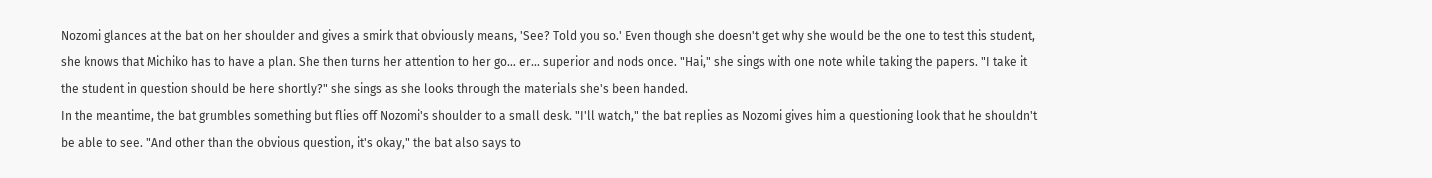Nozomi glances at the bat on her shoulder and gives a smirk that obviously means, 'See? Told you so.' Even though she doesn't get why she would be the one to test this student, she knows that Michiko has to have a plan. She then turns her attention to her go… er… superior and nods once. "Hai," she sings with one note while taking the papers. "I take it the student in question should be here shortly?" she sings as she looks through the materials she's been handed.
In the meantime, the bat grumbles something but flies off Nozomi's shoulder to a small desk. "I'll watch," the bat replies as Nozomi gives him a questioning look that he shouldn't be able to see. "And other than the obvious question, it's okay," the bat also says to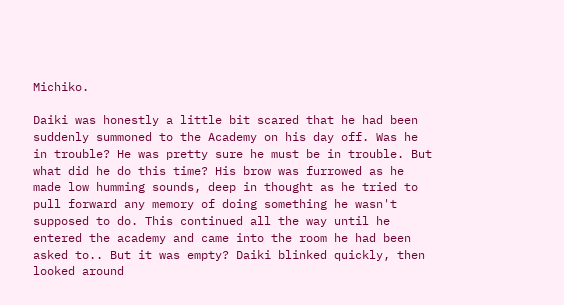Michiko.

Daiki was honestly a little bit scared that he had been suddenly summoned to the Academy on his day off. Was he in trouble? He was pretty sure he must be in trouble. But what did he do this time? His brow was furrowed as he made low humming sounds, deep in thought as he tried to pull forward any memory of doing something he wasn't supposed to do. This continued all the way until he entered the academy and came into the room he had been asked to.. But it was empty? Daiki blinked quickly, then looked around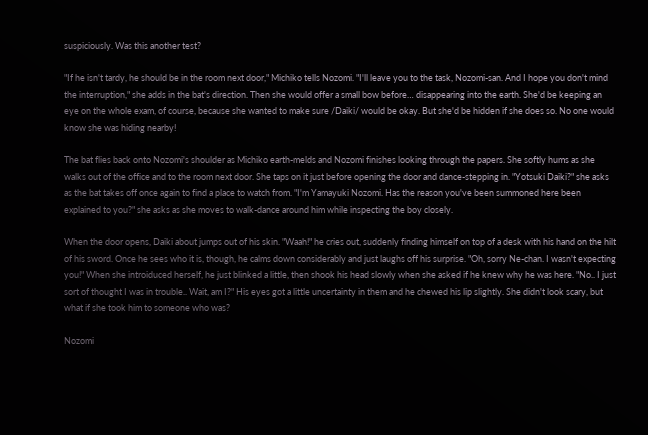suspiciously. Was this another test?

"If he isn't tardy, he should be in the room next door," Michiko tells Nozomi. "I'll leave you to the task, Nozomi-san. And I hope you don't mind the interruption," she adds in the bat's direction. Then she would offer a small bow before… disappearing into the earth. She'd be keeping an eye on the whole exam, of course, because she wanted to make sure /Daiki/ would be okay. But she'd be hidden if she does so. No one would know she was hiding nearby!

The bat flies back onto Nozomi's shoulder as Michiko earth-melds and Nozomi finishes looking through the papers. She softly hums as she walks out of the office and to the room next door. She taps on it just before opening the door and dance-stepping in. "Yotsuki Daiki?" she asks as the bat takes off once again to find a place to watch from. "I'm Yamayuki Nozomi. Has the reason you've been summoned here been explained to you?" she asks as she moves to walk-dance around him while inspecting the boy closely.

When the door opens, Daiki about jumps out of his skin. "Waah!" he cries out, suddenly finding himself on top of a desk with his hand on the hilt of his sword. Once he sees who it is, though, he calms down considerably and just laughs off his surprise. "Oh, sorry Ne-chan. I wasn't expecting you!" When she introiduced herself, he just blinked a little, then shook his head slowly when she asked if he knew why he was here. "No.. I just sort of thought I was in trouble.. Wait, am I?" His eyes got a little uncertainty in them and he chewed his lip slightly. She didn't look scary, but what if she took him to someone who was?

Nozomi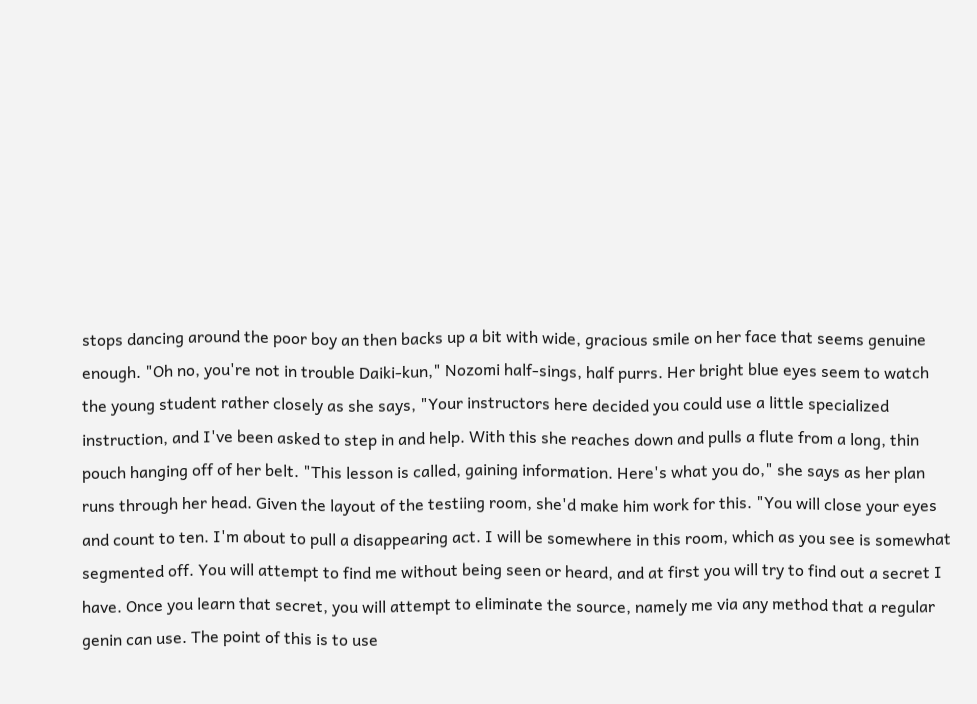stops dancing around the poor boy an then backs up a bit with wide, gracious smile on her face that seems genuine enough. "Oh no, you're not in trouble Daiki-kun," Nozomi half-sings, half purrs. Her bright blue eyes seem to watch the young student rather closely as she says, "Your instructors here decided you could use a little specialized instruction, and I've been asked to step in and help. With this she reaches down and pulls a flute from a long, thin pouch hanging off of her belt. "This lesson is called, gaining information. Here's what you do," she says as her plan runs through her head. Given the layout of the testiing room, she'd make him work for this. "You will close your eyes and count to ten. I'm about to pull a disappearing act. I will be somewhere in this room, which as you see is somewhat segmented off. You will attempt to find me without being seen or heard, and at first you will try to find out a secret I have. Once you learn that secret, you will attempt to eliminate the source, namely me via any method that a regular genin can use. The point of this is to use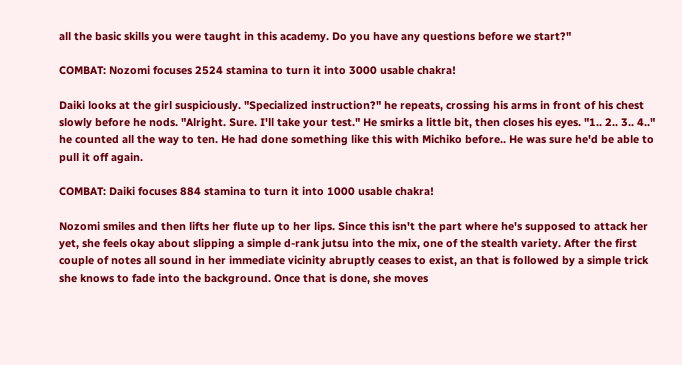all the basic skills you were taught in this academy. Do you have any questions before we start?"

COMBAT: Nozomi focuses 2524 stamina to turn it into 3000 usable chakra!

Daiki looks at the girl suspiciously. "Specialized instruction?" he repeats, crossing his arms in front of his chest slowly before he nods. "Alright. Sure. I'll take your test." He smirks a little bit, then closes his eyes. "1.. 2.. 3.. 4.." he counted all the way to ten. He had done something like this with Michiko before.. He was sure he'd be able to pull it off again.

COMBAT: Daiki focuses 884 stamina to turn it into 1000 usable chakra!

Nozomi smiles and then lifts her flute up to her lips. Since this isn't the part where he's supposed to attack her yet, she feels okay about slipping a simple d-rank jutsu into the mix, one of the stealth variety. After the first couple of notes all sound in her immediate vicinity abruptly ceases to exist, an that is followed by a simple trick she knows to fade into the background. Once that is done, she moves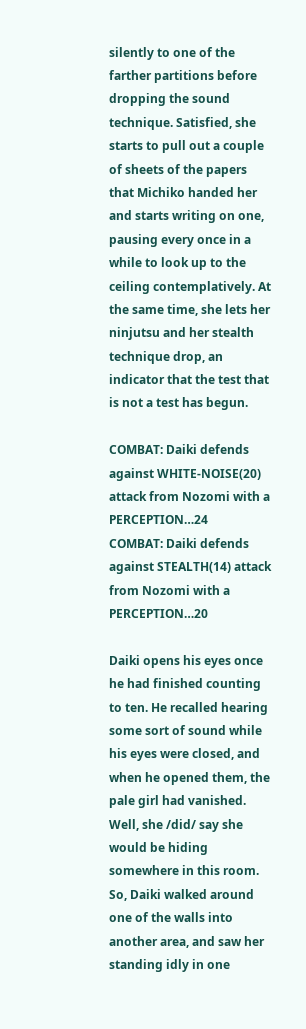silently to one of the farther partitions before dropping the sound technique. Satisfied, she starts to pull out a couple of sheets of the papers that Michiko handed her and starts writing on one, pausing every once in a while to look up to the ceiling contemplatively. At the same time, she lets her ninjutsu and her stealth technique drop, an indicator that the test that is not a test has begun.

COMBAT: Daiki defends against WHITE-NOISE(20) attack from Nozomi with a PERCEPTION…24
COMBAT: Daiki defends against STEALTH(14) attack from Nozomi with a PERCEPTION…20

Daiki opens his eyes once he had finished counting to ten. He recalled hearing some sort of sound while his eyes were closed, and when he opened them, the pale girl had vanished. Well, she /did/ say she would be hiding somewhere in this room. So, Daiki walked around one of the walls into another area, and saw her standing idly in one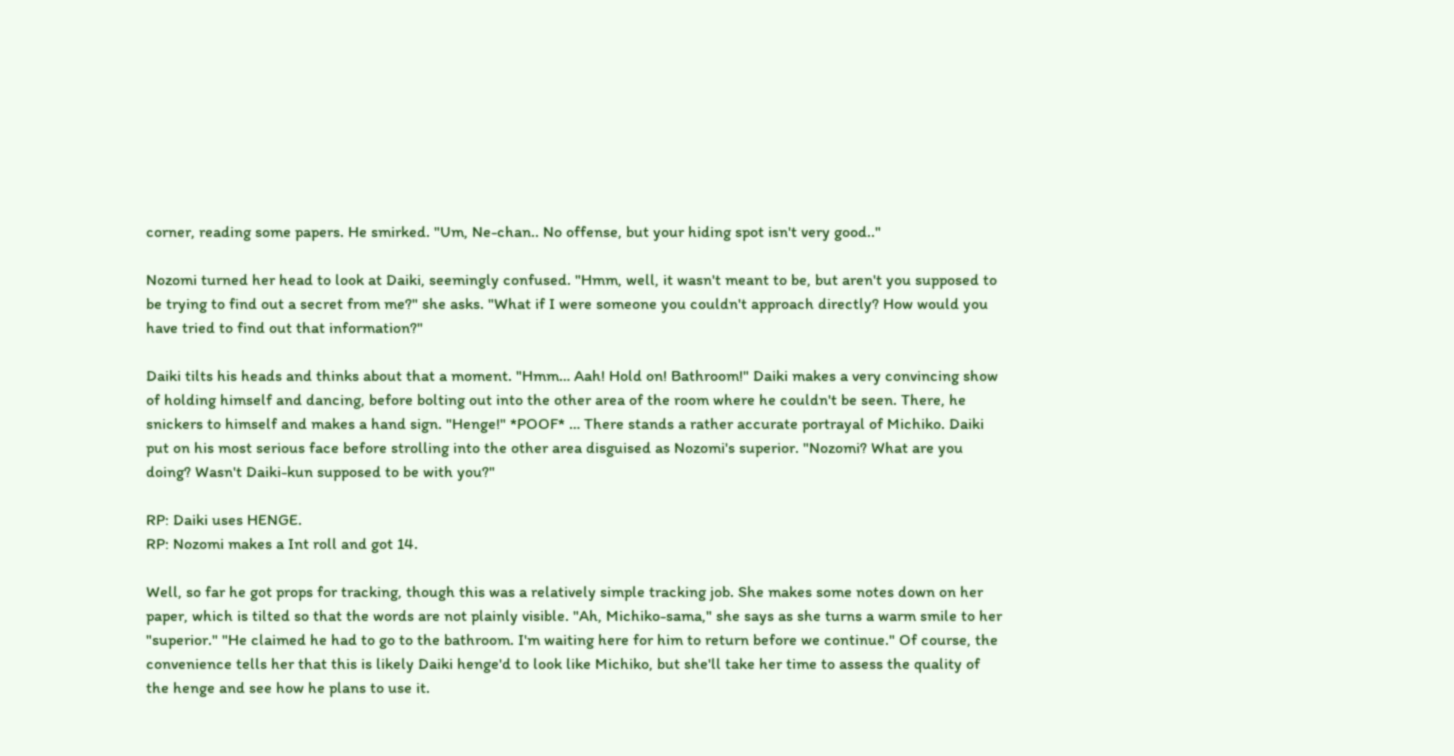corner, reading some papers. He smirked. "Um, Ne-chan.. No offense, but your hiding spot isn't very good.."

Nozomi turned her head to look at Daiki, seemingly confused. "Hmm, well, it wasn't meant to be, but aren't you supposed to be trying to find out a secret from me?" she asks. "What if I were someone you couldn't approach directly? How would you have tried to find out that information?"

Daiki tilts his heads and thinks about that a moment. "Hmm… Aah! Hold on! Bathroom!" Daiki makes a very convincing show of holding himself and dancing, before bolting out into the other area of the room where he couldn't be seen. There, he snickers to himself and makes a hand sign. "Henge!" *POOF* … There stands a rather accurate portrayal of Michiko. Daiki put on his most serious face before strolling into the other area disguised as Nozomi's superior. "Nozomi? What are you doing? Wasn't Daiki-kun supposed to be with you?"

RP: Daiki uses HENGE.
RP: Nozomi makes a Int roll and got 14.

Well, so far he got props for tracking, though this was a relatively simple tracking job. She makes some notes down on her paper, which is tilted so that the words are not plainly visible. "Ah, Michiko-sama," she says as she turns a warm smile to her "superior." "He claimed he had to go to the bathroom. I'm waiting here for him to return before we continue." Of course, the convenience tells her that this is likely Daiki henge'd to look like Michiko, but she'll take her time to assess the quality of the henge and see how he plans to use it.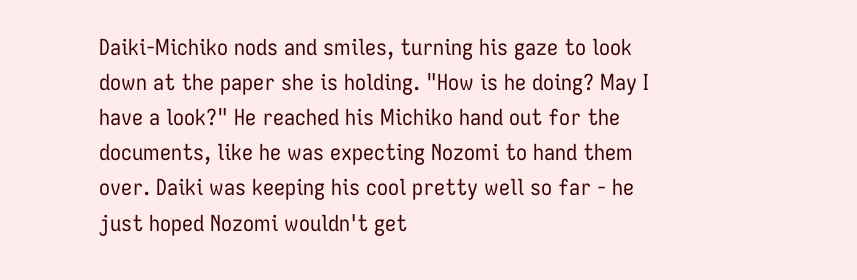Daiki-Michiko nods and smiles, turning his gaze to look down at the paper she is holding. "How is he doing? May I have a look?" He reached his Michiko hand out for the documents, like he was expecting Nozomi to hand them over. Daiki was keeping his cool pretty well so far - he just hoped Nozomi wouldn't get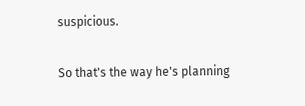suspicious.

So that's the way he's planning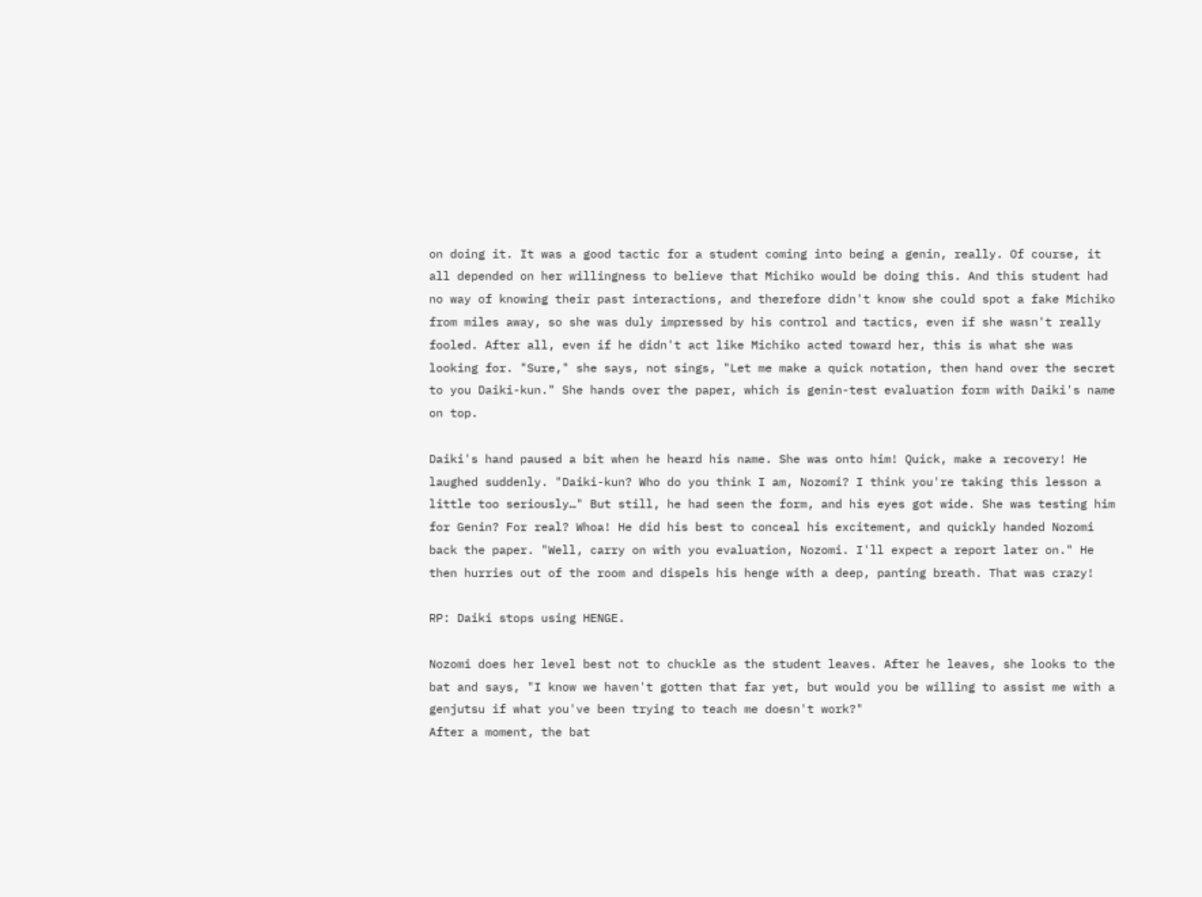on doing it. It was a good tactic for a student coming into being a genin, really. Of course, it all depended on her willingness to believe that Michiko would be doing this. And this student had no way of knowing their past interactions, and therefore didn't know she could spot a fake Michiko from miles away, so she was duly impressed by his control and tactics, even if she wasn't really fooled. After all, even if he didn't act like Michiko acted toward her, this is what she was looking for. "Sure," she says, not sings, "Let me make a quick notation, then hand over the secret to you Daiki-kun." She hands over the paper, which is genin-test evaluation form with Daiki's name on top.

Daiki's hand paused a bit when he heard his name. She was onto him! Quick, make a recovery! He laughed suddenly. "Daiki-kun? Who do you think I am, Nozomi? I think you're taking this lesson a little too seriously…" But still, he had seen the form, and his eyes got wide. She was testing him for Genin? For real? Whoa! He did his best to conceal his excitement, and quickly handed Nozomi back the paper. "Well, carry on with you evaluation, Nozomi. I'll expect a report later on." He then hurries out of the room and dispels his henge with a deep, panting breath. That was crazy!

RP: Daiki stops using HENGE.

Nozomi does her level best not to chuckle as the student leaves. After he leaves, she looks to the bat and says, "I know we haven't gotten that far yet, but would you be willing to assist me with a genjutsu if what you've been trying to teach me doesn't work?"
After a moment, the bat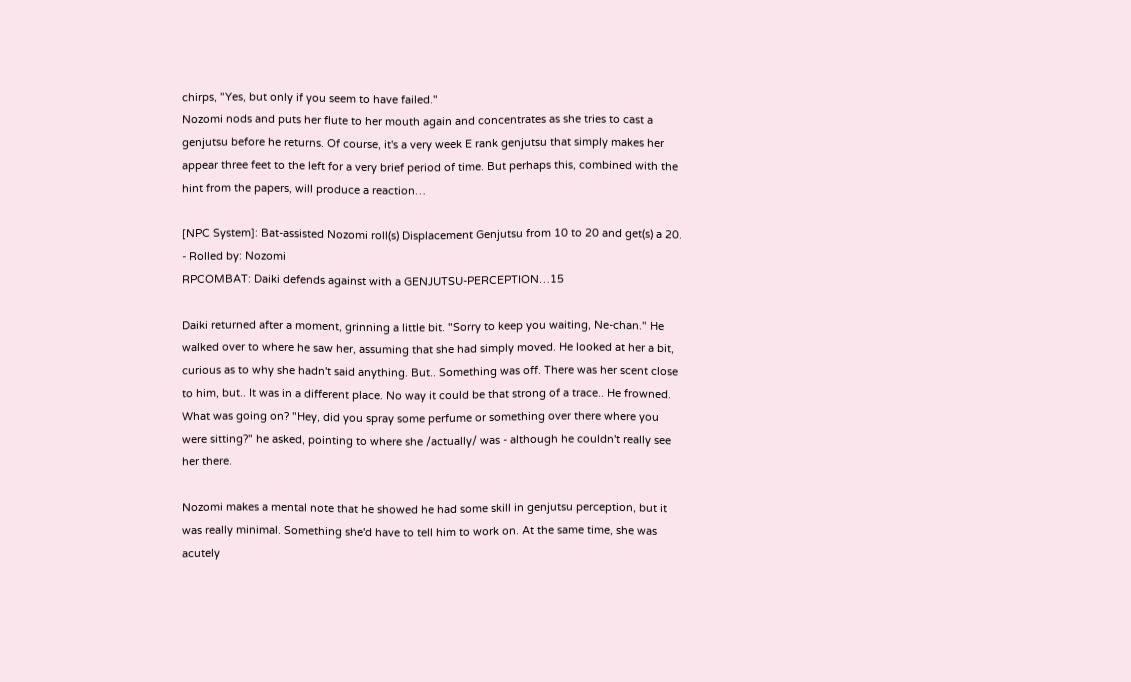chirps, "Yes, but only if you seem to have failed."
Nozomi nods and puts her flute to her mouth again and concentrates as she tries to cast a genjutsu before he returns. Of course, it's a very week E rank genjutsu that simply makes her appear three feet to the left for a very brief period of time. But perhaps this, combined with the hint from the papers, will produce a reaction…

[NPC System]: Bat-assisted Nozomi roll(s) Displacement Genjutsu from 10 to 20 and get(s) a 20. - Rolled by: Nozomi
RPCOMBAT: Daiki defends against with a GENJUTSU-PERCEPTION…15

Daiki returned after a moment, grinning a little bit. "Sorry to keep you waiting, Ne-chan." He walked over to where he saw her, assuming that she had simply moved. He looked at her a bit, curious as to why she hadn't said anything. But.. Something was off. There was her scent close to him, but.. It was in a different place. No way it could be that strong of a trace.. He frowned. What was going on? "Hey, did you spray some perfume or something over there where you were sitting?" he asked, pointing to where she /actually/ was - although he couldn't really see her there.

Nozomi makes a mental note that he showed he had some skill in genjutsu perception, but it was really minimal. Something she'd have to tell him to work on. At the same time, she was acutely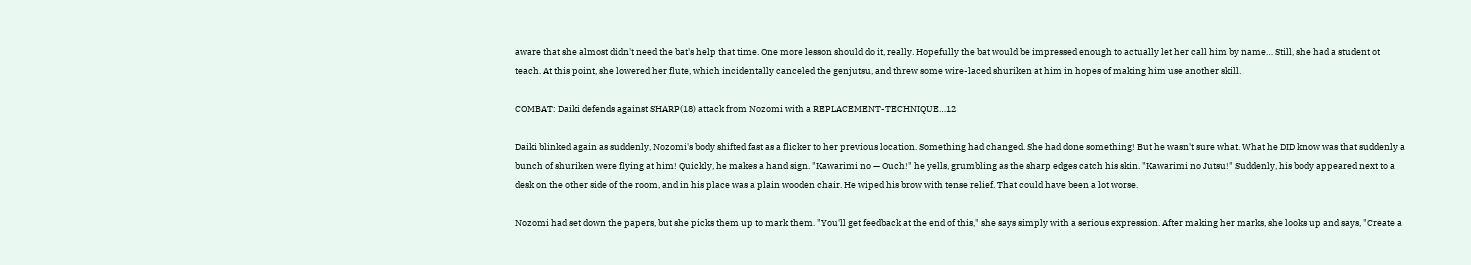aware that she almost didn't need the bat's help that time. One more lesson should do it, really. Hopefully the bat would be impressed enough to actually let her call him by name… Still, she had a student ot teach. At this point, she lowered her flute, which incidentally canceled the genjutsu, and threw some wire-laced shuriken at him in hopes of making him use another skill.

COMBAT: Daiki defends against SHARP(18) attack from Nozomi with a REPLACEMENT-TECHNIQUE…12

Daiki blinked again as suddenly, Nozomi's body shifted fast as a flicker to her previous location. Something had changed. She had done something! But he wasn't sure what. What he DID know was that suddenly a bunch of shuriken were flying at him! Quickly, he makes a hand sign. "Kawarimi no — Ouch!" he yells, grumbling as the sharp edges catch his skin. "Kawarimi no Jutsu!" Suddenly, his body appeared next to a desk on the other side of the room, and in his place was a plain wooden chair. He wiped his brow with tense relief. That could have been a lot worse.

Nozomi had set down the papers, but she picks them up to mark them. "You'll get feedback at the end of this," she says simply with a serious expression. After making her marks, she looks up and says, "Create a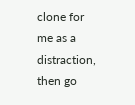clone for me as a distraction, then go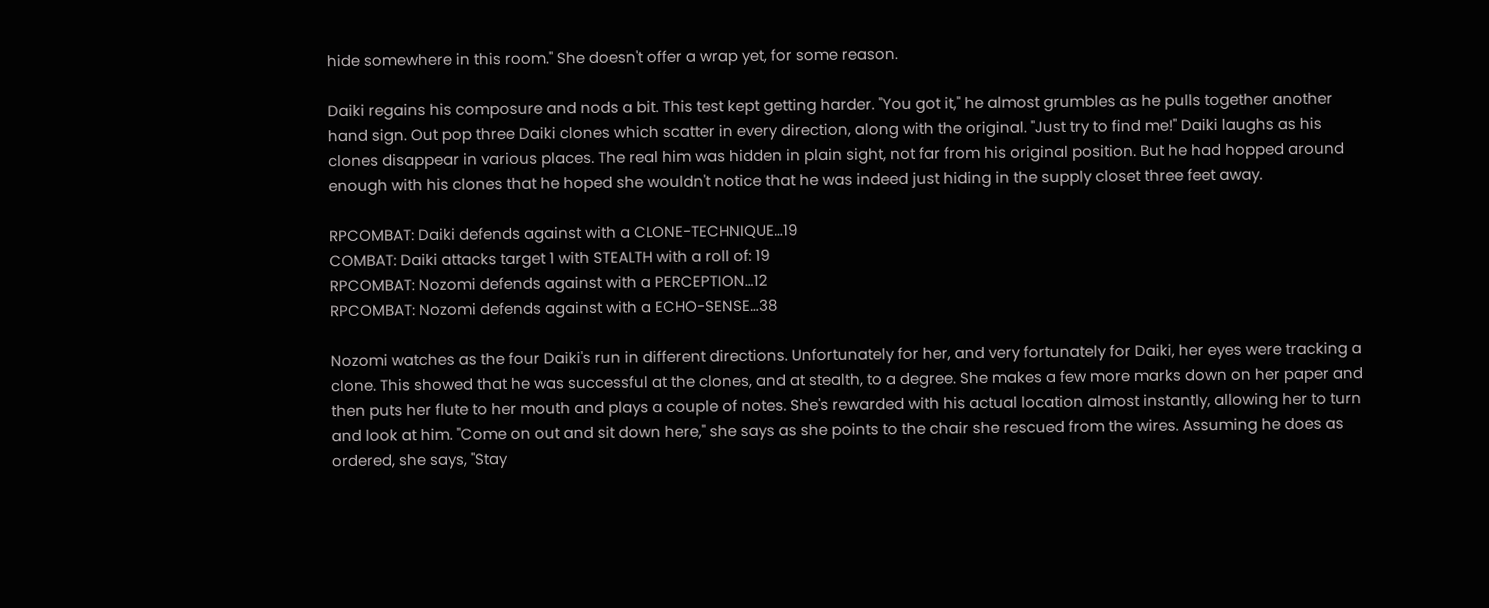hide somewhere in this room." She doesn't offer a wrap yet, for some reason.

Daiki regains his composure and nods a bit. This test kept getting harder. "You got it," he almost grumbles as he pulls together another hand sign. Out pop three Daiki clones which scatter in every direction, along with the original. "Just try to find me!" Daiki laughs as his clones disappear in various places. The real him was hidden in plain sight, not far from his original position. But he had hopped around enough with his clones that he hoped she wouldn't notice that he was indeed just hiding in the supply closet three feet away.

RPCOMBAT: Daiki defends against with a CLONE-TECHNIQUE…19
COMBAT: Daiki attacks target 1 with STEALTH with a roll of: 19
RPCOMBAT: Nozomi defends against with a PERCEPTION…12
RPCOMBAT: Nozomi defends against with a ECHO-SENSE…38

Nozomi watches as the four Daiki's run in different directions. Unfortunately for her, and very fortunately for Daiki, her eyes were tracking a clone. This showed that he was successful at the clones, and at stealth, to a degree. She makes a few more marks down on her paper and then puts her flute to her mouth and plays a couple of notes. She's rewarded with his actual location almost instantly, allowing her to turn and look at him. "Come on out and sit down here," she says as she points to the chair she rescued from the wires. Assuming he does as ordered, she says, "Stay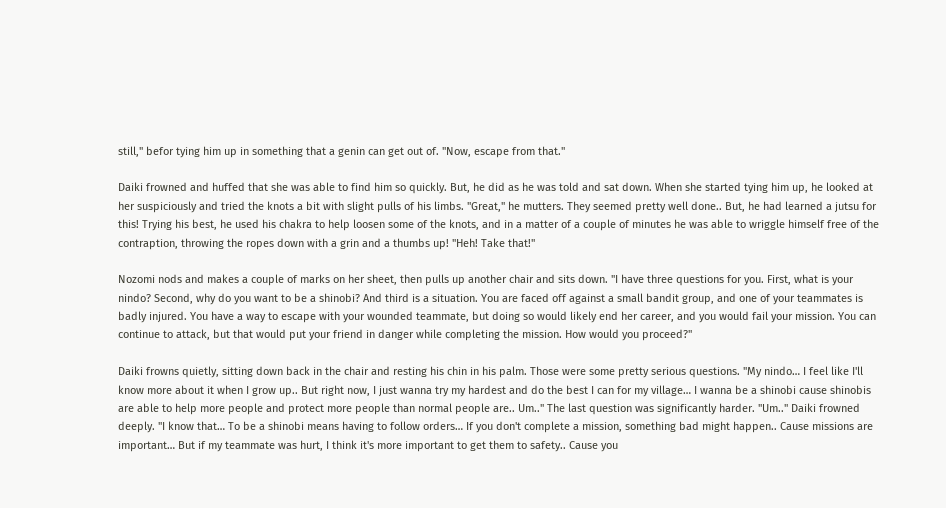still," befor tying him up in something that a genin can get out of. "Now, escape from that."

Daiki frowned and huffed that she was able to find him so quickly. But, he did as he was told and sat down. When she started tying him up, he looked at her suspiciously and tried the knots a bit with slight pulls of his limbs. "Great," he mutters. They seemed pretty well done.. But, he had learned a jutsu for this! Trying his best, he used his chakra to help loosen some of the knots, and in a matter of a couple of minutes he was able to wriggle himself free of the contraption, throwing the ropes down with a grin and a thumbs up! "Heh! Take that!"

Nozomi nods and makes a couple of marks on her sheet, then pulls up another chair and sits down. "I have three questions for you. First, what is your nindo? Second, why do you want to be a shinobi? And third is a situation. You are faced off against a small bandit group, and one of your teammates is badly injured. You have a way to escape with your wounded teammate, but doing so would likely end her career, and you would fail your mission. You can continue to attack, but that would put your friend in danger while completing the mission. How would you proceed?"

Daiki frowns quietly, sitting down back in the chair and resting his chin in his palm. Those were some pretty serious questions. "My nindo… I feel like I'll know more about it when I grow up.. But right now, I just wanna try my hardest and do the best I can for my village… I wanna be a shinobi cause shinobis are able to help more people and protect more people than normal people are.. Um.." The last question was significantly harder. "Um.." Daiki frowned deeply. "I know that… To be a shinobi means having to follow orders… If you don't complete a mission, something bad might happen.. Cause missions are important… But if my teammate was hurt, I think it's more important to get them to safety.. Cause you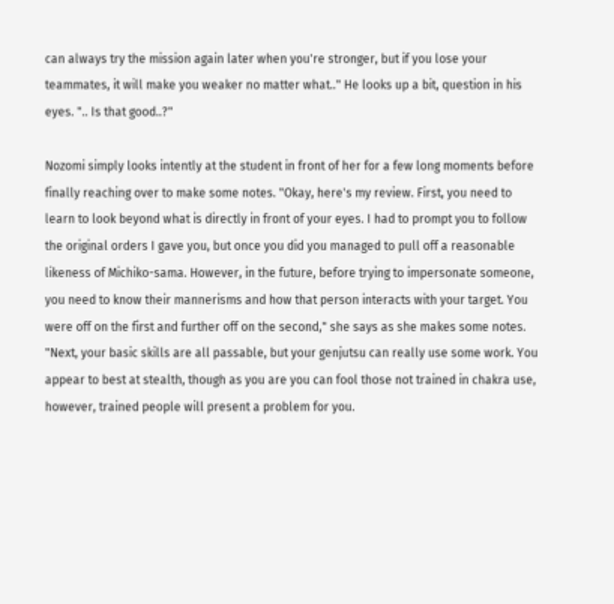can always try the mission again later when you're stronger, but if you lose your teammates, it will make you weaker no matter what.." He looks up a bit, question in his eyes. ".. Is that good..?"

Nozomi simply looks intently at the student in front of her for a few long moments before finally reaching over to make some notes. "Okay, here's my review. First, you need to learn to look beyond what is directly in front of your eyes. I had to prompt you to follow the original orders I gave you, but once you did you managed to pull off a reasonable likeness of Michiko-sama. However, in the future, before trying to impersonate someone, you need to know their mannerisms and how that person interacts with your target. You were off on the first and further off on the second," she says as she makes some notes.
"Next, your basic skills are all passable, but your genjutsu can really use some work. You appear to best at stealth, though as you are you can fool those not trained in chakra use, however, trained people will present a problem for you.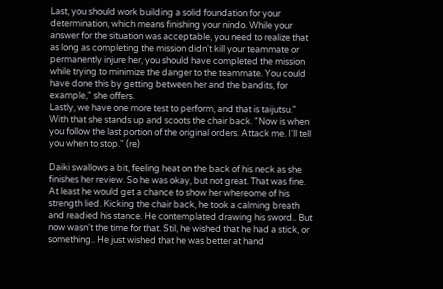Last, you should work building a solid foundation for your determination, which means finishing your nindo. While your answer for the situation was acceptable, you need to realize that as long as completing the mission didn't kill your teammate or permanently injure her, you should have completed the mission while trying to minimize the danger to the teammate. You could have done this by getting between her and the bandits, for example," she offers.
Lastly, we have one more test to perform, and that is taijutsu." With that she stands up and scoots the chair back. "Now is when you follow the last portion of the original orders. Attack me. I'll tell you when to stop." (re)

Daiki swallows a bit, feeling heat on the back of his neck as she finishes her review. So he was okay, but not great. That was fine. At least he would get a chance to show her whereome of his strength lied. Kicking the chair back, he took a calming breath and readied his stance. He contemplated drawing his sword.. But now wasn't the time for that. Stil, he wished that he had a stick, or something.. He just wished that he was better at hand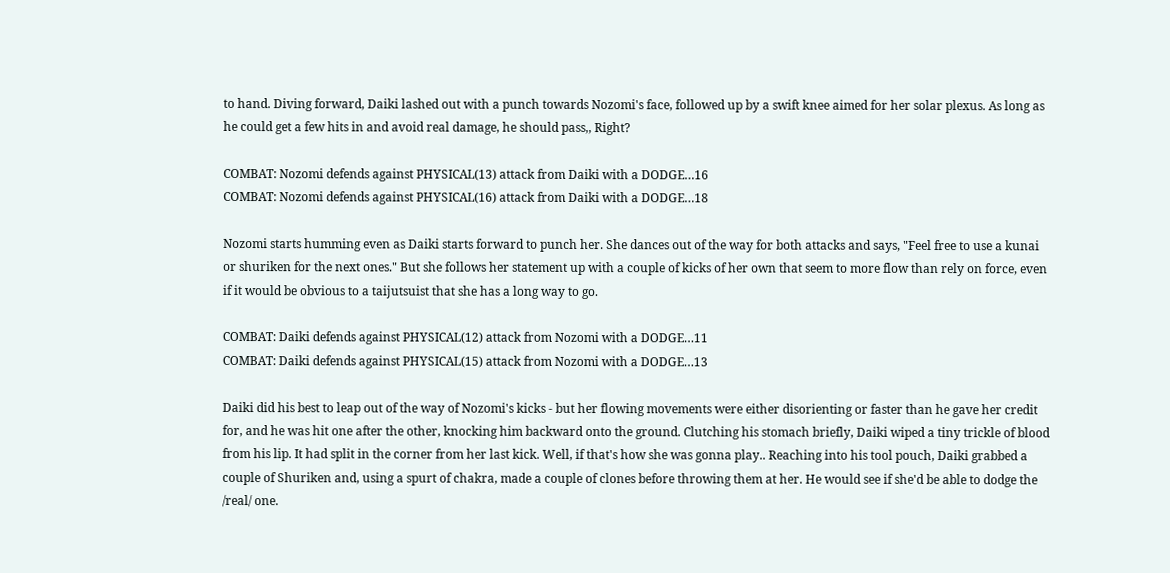to hand. Diving forward, Daiki lashed out with a punch towards Nozomi's face, followed up by a swift knee aimed for her solar plexus. As long as he could get a few hits in and avoid real damage, he should pass,, Right?

COMBAT: Nozomi defends against PHYSICAL(13) attack from Daiki with a DODGE…16
COMBAT: Nozomi defends against PHYSICAL(16) attack from Daiki with a DODGE…18

Nozomi starts humming even as Daiki starts forward to punch her. She dances out of the way for both attacks and says, "Feel free to use a kunai or shuriken for the next ones." But she follows her statement up with a couple of kicks of her own that seem to more flow than rely on force, even if it would be obvious to a taijutsuist that she has a long way to go.

COMBAT: Daiki defends against PHYSICAL(12) attack from Nozomi with a DODGE…11
COMBAT: Daiki defends against PHYSICAL(15) attack from Nozomi with a DODGE…13

Daiki did his best to leap out of the way of Nozomi's kicks - but her flowing movements were either disorienting or faster than he gave her credit for, and he was hit one after the other, knocking him backward onto the ground. Clutching his stomach briefly, Daiki wiped a tiny trickle of blood from his lip. It had split in the corner from her last kick. Well, if that's how she was gonna play.. Reaching into his tool pouch, Daiki grabbed a couple of Shuriken and, using a spurt of chakra, made a couple of clones before throwing them at her. He would see if she'd be able to dodge the /real/ one.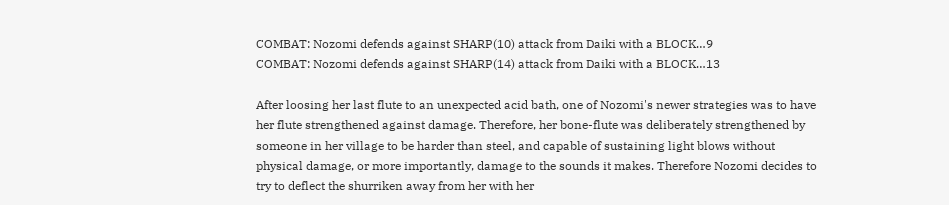COMBAT: Nozomi defends against SHARP(10) attack from Daiki with a BLOCK…9
COMBAT: Nozomi defends against SHARP(14) attack from Daiki with a BLOCK…13

After loosing her last flute to an unexpected acid bath, one of Nozomi's newer strategies was to have her flute strengthened against damage. Therefore, her bone-flute was deliberately strengthened by someone in her village to be harder than steel, and capable of sustaining light blows without physical damage, or more importantly, damage to the sounds it makes. Therefore Nozomi decides to try to deflect the shurriken away from her with her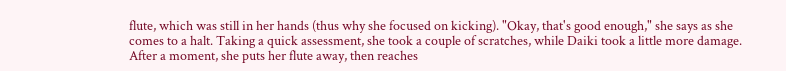flute, which was still in her hands (thus why she focused on kicking). "Okay, that's good enough," she says as she comes to a halt. Taking a quick assessment, she took a couple of scratches, while Daiki took a little more damage. After a moment, she puts her flute away, then reaches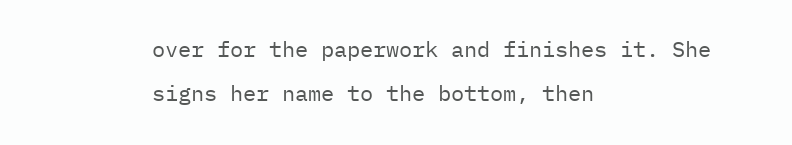over for the paperwork and finishes it. She signs her name to the bottom, then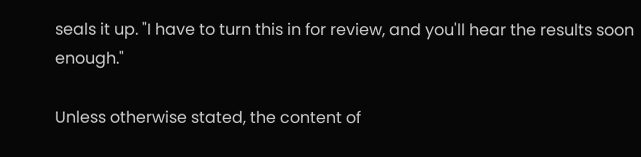seals it up. "I have to turn this in for review, and you'll hear the results soon enough."

Unless otherwise stated, the content of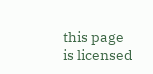this page is licensed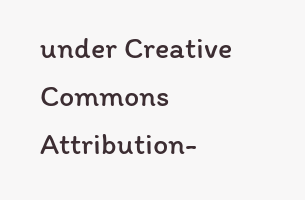under Creative Commons Attribution-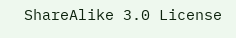ShareAlike 3.0 License